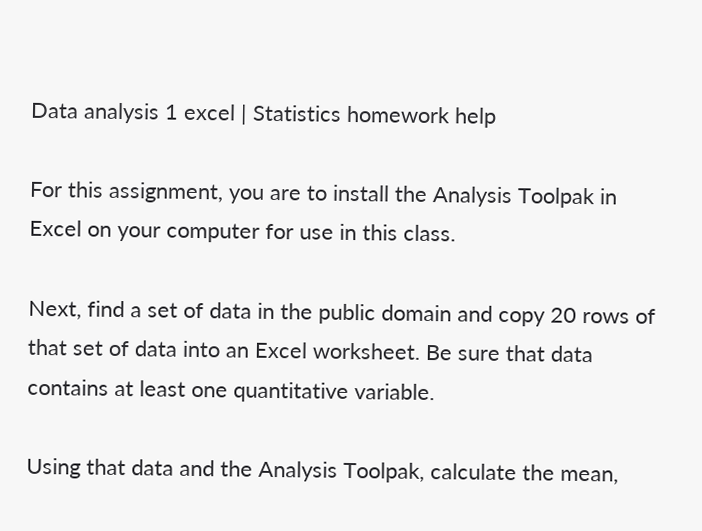Data analysis 1 excel | Statistics homework help

For this assignment, you are to install the Analysis Toolpak in Excel on your computer for use in this class.

Next, find a set of data in the public domain and copy 20 rows of that set of data into an Excel worksheet. Be sure that data contains at least one quantitative variable.

Using that data and the Analysis Toolpak, calculate the mean,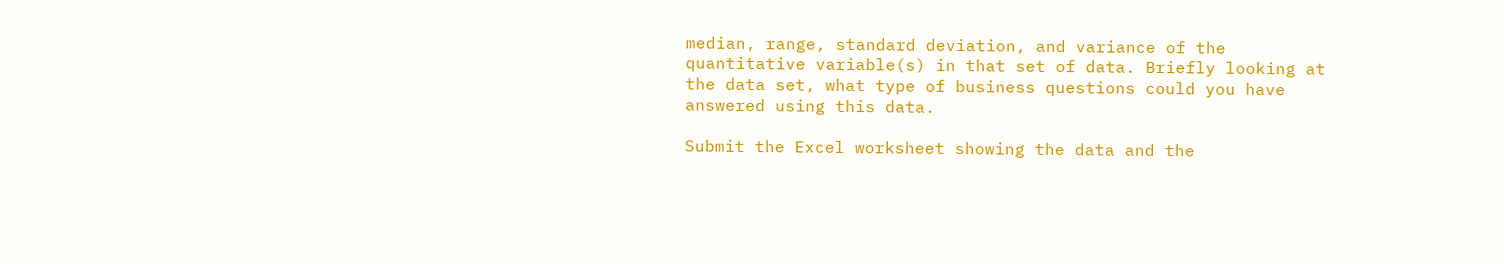median, range, standard deviation, and variance of the quantitative variable(s) in that set of data. Briefly looking at the data set, what type of business questions could you have answered using this data.

Submit the Excel worksheet showing the data and the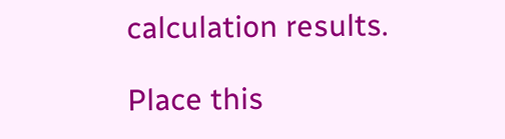calculation results.

Place this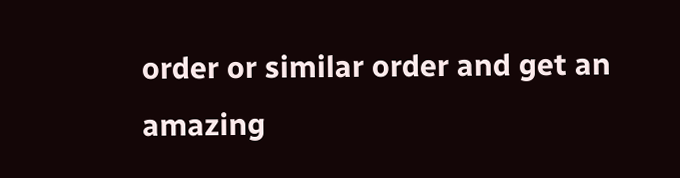order or similar order and get an amazing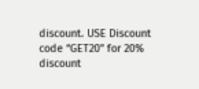discount. USE Discount code “GET20” for 20% discount